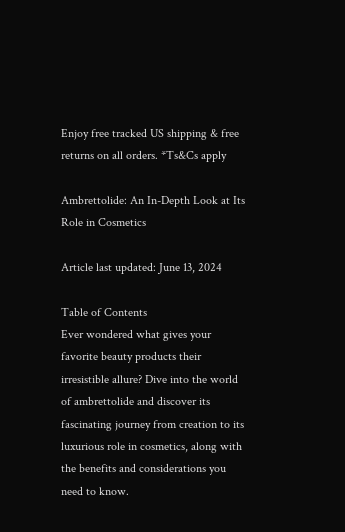Enjoy free tracked US shipping & free returns on all orders. *Ts&Cs apply

Ambrettolide: An In-Depth Look at Its Role in Cosmetics

Article last updated: June 13, 2024

Table of Contents
Ever wondered what gives your favorite beauty products their irresistible allure? Dive into the world of ambrettolide and discover its fascinating journey from creation to its luxurious role in cosmetics, along with the benefits and considerations you need to know.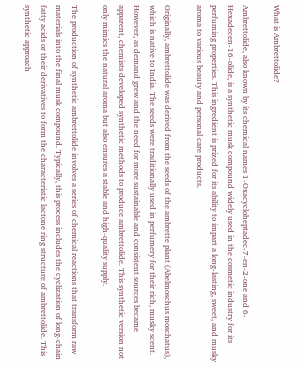What is Ambrettolide?

Ambrettolide, also known by its chemical names 1-Oxacycloheptadec-7-en-2-one and 6-Hexadecen-16-olide, is a synthetic musk compound widely used in the cosmetic industry for its perfuming properties. This ingredient is prized for its ability to impart a long-lasting, sweet, and musky aroma to various beauty and personal care products.

Originally, ambrettolide was derived from the seeds of the ambrette plant (Abelmoschus moschatus), which is native to India. The seeds were traditionally used in perfumery for their rich, musky scent. However, as demand grew and the need for more sustainable and consistent sources became apparent, chemists developed synthetic methods to produce ambrettolide. This synthetic version not only mimics the natural aroma but also ensures a stable and high-quality supply.

The production of synthetic ambrettolide involves a series of chemical reactions that transform raw materials into the final musk compound. Typically, this process includes the cyclization of long-chain fatty acids or their derivatives to form the characteristic lactone ring structure of ambrettolide. This synthetic approach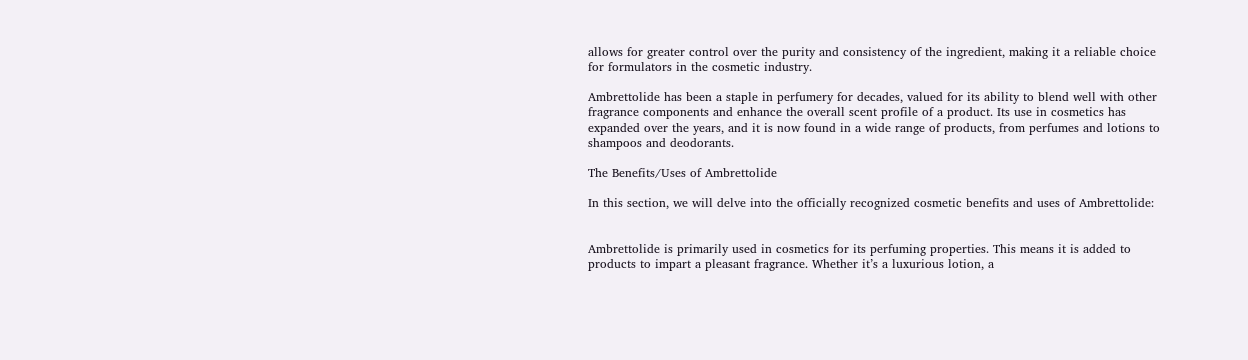allows for greater control over the purity and consistency of the ingredient, making it a reliable choice for formulators in the cosmetic industry.

Ambrettolide has been a staple in perfumery for decades, valued for its ability to blend well with other fragrance components and enhance the overall scent profile of a product. Its use in cosmetics has expanded over the years, and it is now found in a wide range of products, from perfumes and lotions to shampoos and deodorants.

The Benefits/Uses of Ambrettolide

In this section, we will delve into the officially recognized cosmetic benefits and uses of Ambrettolide:


Ambrettolide is primarily used in cosmetics for its perfuming properties. This means it is added to products to impart a pleasant fragrance. Whether it’s a luxurious lotion, a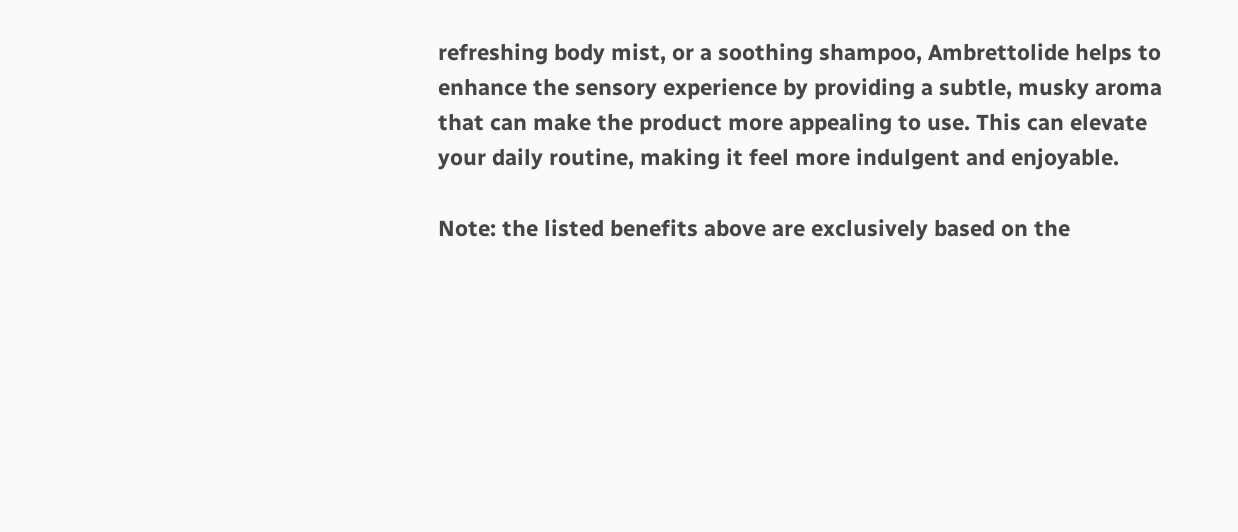refreshing body mist, or a soothing shampoo, Ambrettolide helps to enhance the sensory experience by providing a subtle, musky aroma that can make the product more appealing to use. This can elevate your daily routine, making it feel more indulgent and enjoyable.

Note: the listed benefits above are exclusively based on the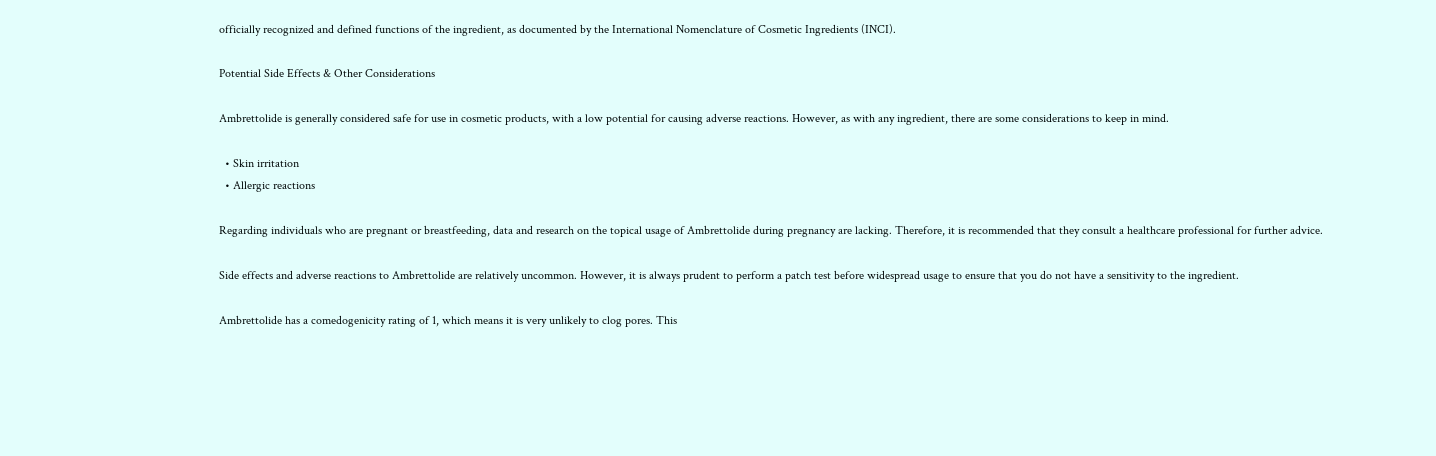officially recognized and defined functions of the ingredient, as documented by the International Nomenclature of Cosmetic Ingredients (INCI).

Potential Side Effects & Other Considerations

Ambrettolide is generally considered safe for use in cosmetic products, with a low potential for causing adverse reactions. However, as with any ingredient, there are some considerations to keep in mind.

  • Skin irritation
  • Allergic reactions

Regarding individuals who are pregnant or breastfeeding, data and research on the topical usage of Ambrettolide during pregnancy are lacking. Therefore, it is recommended that they consult a healthcare professional for further advice.

Side effects and adverse reactions to Ambrettolide are relatively uncommon. However, it is always prudent to perform a patch test before widespread usage to ensure that you do not have a sensitivity to the ingredient.

Ambrettolide has a comedogenicity rating of 1, which means it is very unlikely to clog pores. This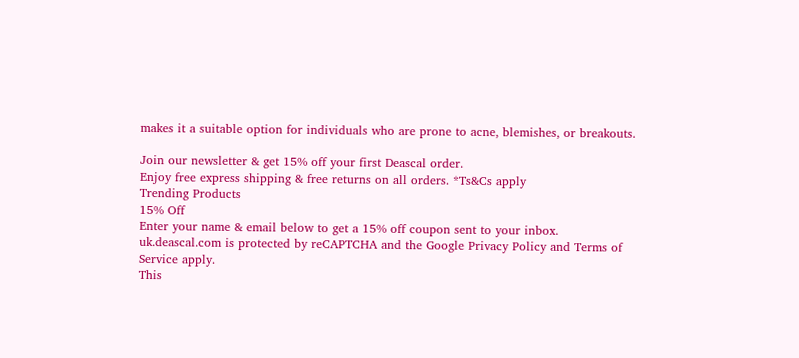makes it a suitable option for individuals who are prone to acne, blemishes, or breakouts.

Join our newsletter & get 15% off your first Deascal order.
Enjoy free express shipping & free returns on all orders. *Ts&Cs apply
Trending Products
15% Off
Enter your name & email below to get a 15% off coupon sent to your inbox.
uk.deascal.com is protected by reCAPTCHA and the Google Privacy Policy and Terms of Service apply.
This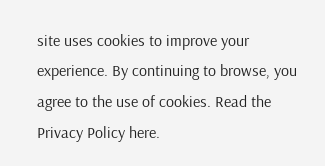site uses cookies to improve your experience. By continuing to browse, you agree to the use of cookies. Read the Privacy Policy here.